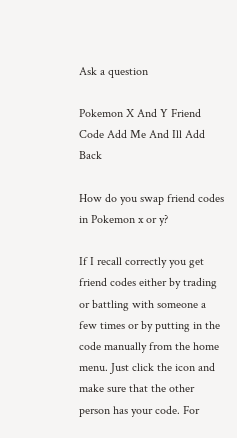Ask a question

Pokemon X And Y Friend Code Add Me And Ill Add Back

How do you swap friend codes in Pokemon x or y?

If I recall correctly you get friend codes either by trading or battling with someone a few times or by putting in the code manually from the home menu. Just click the icon and make sure that the other person has your code. For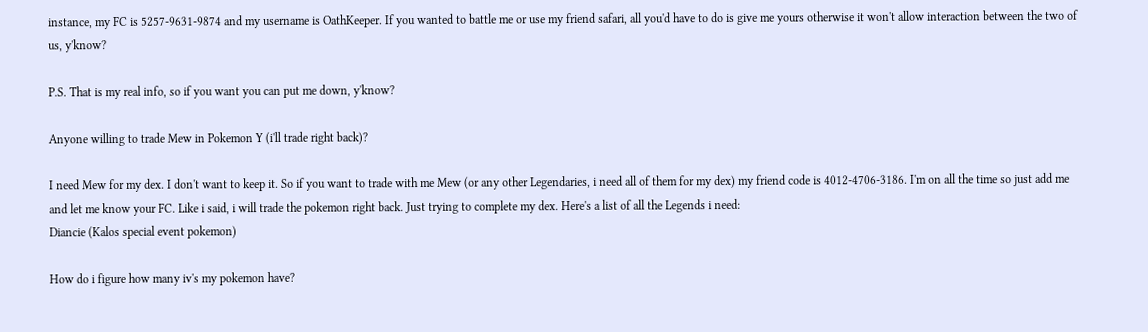instance, my FC is 5257-9631-9874 and my username is OathKeeper. If you wanted to battle me or use my friend safari, all you'd have to do is give me yours otherwise it won't allow interaction between the two of us, y'know?

P.S. That is my real info, so if you want you can put me down, y'know?

Anyone willing to trade Mew in Pokemon Y (i'll trade right back)?

I need Mew for my dex. I don't want to keep it. So if you want to trade with me Mew (or any other Legendaries, i need all of them for my dex) my friend code is 4012-4706-3186. I'm on all the time so just add me and let me know your FC. Like i said, i will trade the pokemon right back. Just trying to complete my dex. Here's a list of all the Legends i need:
Diancie (Kalos special event pokemon)

How do i figure how many iv's my pokemon have?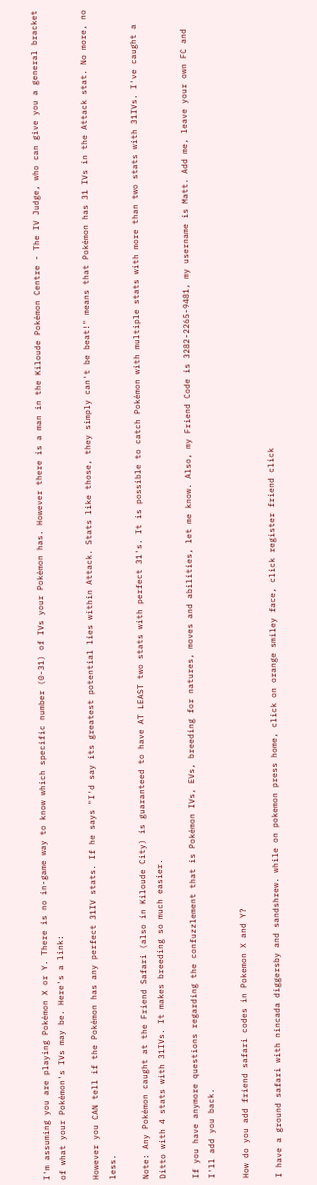I'm assuming you are playing Pokémon X or Y. There is no in-game way to know which specific number (0-31) of IVs your Pokémon has. However there is a man in the Kiloude Pokémon Centre - The IV Judge, who can give you a general bracket of what your Pokémon's IVs may be. Here's a link:

However you CAN tell if the Pokémon has any perfect 31IV stats. If he says "I'd say its greatest potential lies within Attack. Stats like those, they simply can't be beat!" means that Pokémon has 31 IVs in the Attack stat. No more, no less.

Note: Any Pokémon caught at the Friend Safari (also in Kiloude City) is guaranteed to have AT LEAST two stats with perfect 31's. It is possible to catch Pokémon with multiple stats with more than two stats with 31IVs. I've caught a Ditto with 4 stats with 31IVs. It makes breeding so much easier.

If you have anymore questions regarding the confuzzlement that is Pokémon IVs, EVs, breeding for natures, moves and abilities, let me know. Also, my Friend Code is 3282-2265-9481, my username is Matt. Add me, leave your own FC and I'll add you back.

How do you add friend safari codes in Pokemon X and Y?

I have a ground safari with nincada diggersby and sandshrew. while on pokemon press home, click on orange smiley face, click register friend click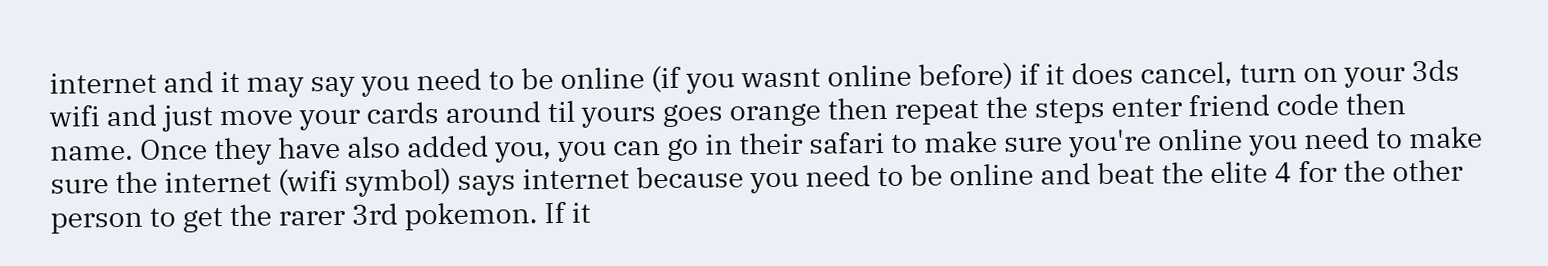internet and it may say you need to be online (if you wasnt online before) if it does cancel, turn on your 3ds wifi and just move your cards around til yours goes orange then repeat the steps enter friend code then name. Once they have also added you, you can go in their safari to make sure you're online you need to make sure the internet (wifi symbol) says internet because you need to be online and beat the elite 4 for the other person to get the rarer 3rd pokemon. If it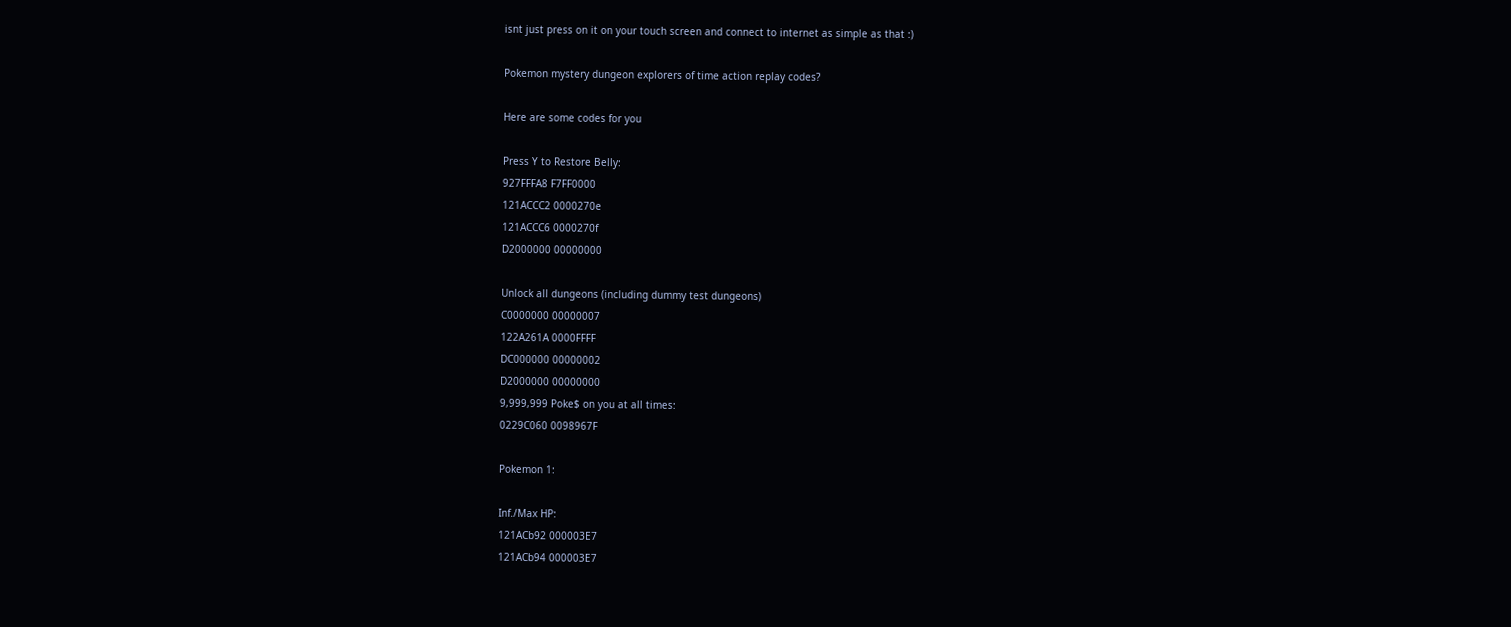isnt just press on it on your touch screen and connect to internet as simple as that :)

Pokemon mystery dungeon explorers of time action replay codes?

Here are some codes for you

Press Y to Restore Belly:
927FFFA8 F7FF0000
121ACCC2 0000270e
121ACCC6 0000270f
D2000000 00000000

Unlock all dungeons (including dummy test dungeons)
C0000000 00000007
122A261A 0000FFFF
DC000000 00000002
D2000000 00000000
9,999,999 Poke$ on you at all times:
0229C060 0098967F

Pokemon 1:

Inf./Max HP:
121ACb92 000003E7
121ACb94 000003E7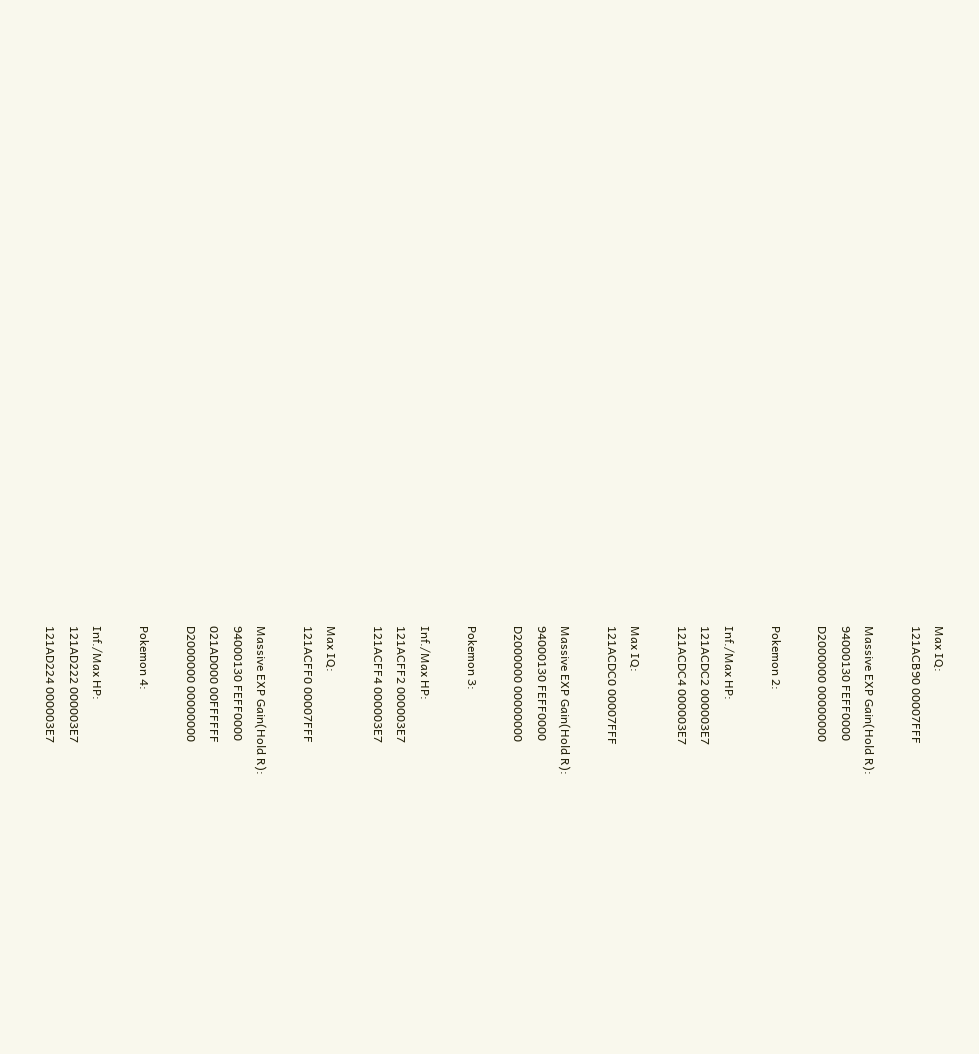Max IQ:
121ACB90 00007FFF

Massive EXP Gain(Hold R):
94000130 FEFF0000
D2000000 00000000

Pokemon 2:

Inf./Max HP:
121ACDC2 000003E7
121ACDC4 000003E7

Max IQ:
121ACDC0 00007FFF

Massive EXP Gain(Hold R):
94000130 FEFF0000
D2000000 00000000

Pokemon 3:

Inf./Max HP:
121ACFF2 000003E7
121ACFF4 000003E7

Max IQ:
121ACFF0 00007FFF

Massive EXP Gain(Hold R):
94000130 FEFF0000
021AD000 00FFFFFF
D2000000 00000000

Pokemon 4:

Inf./Max HP:
121AD222 000003E7
121AD224 000003E7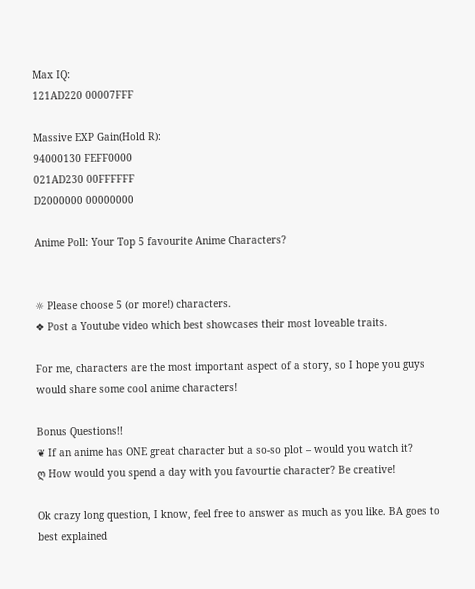Max IQ:
121AD220 00007FFF

Massive EXP Gain(Hold R):
94000130 FEFF0000
021AD230 00FFFFFF
D2000000 00000000

Anime Poll: Your Top 5 favourite Anime Characters?


☼ Please choose 5 (or more!) characters.
❖ Post a Youtube video which best showcases their most loveable traits.

For me, characters are the most important aspect of a story, so I hope you guys would share some cool anime characters!

Bonus Questions!!
❦ If an anime has ONE great character but a so-so plot – would you watch it?
ღ How would you spend a day with you favourtie character? Be creative!

Ok crazy long question, I know, feel free to answer as much as you like. BA goes to best explained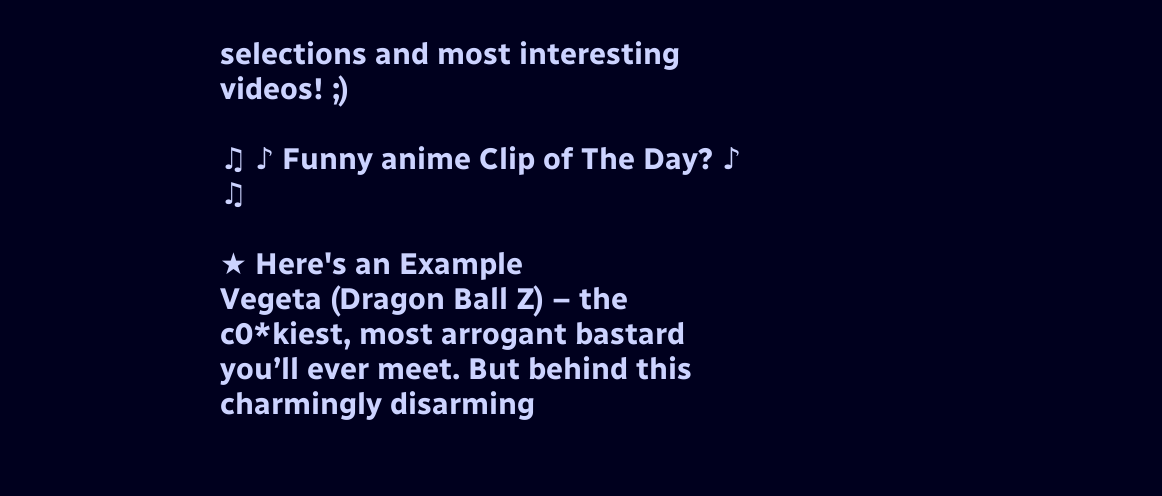selections and most interesting videos! ;)

♫ ♪ Funny anime Clip of The Day? ♪ ♫

★ Here's an Example
Vegeta (Dragon Ball Z) – the c0*kiest, most arrogant bastard you’ll ever meet. But behind this charmingly disarming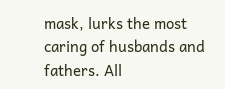mask, lurks the most caring of husbands and fathers. All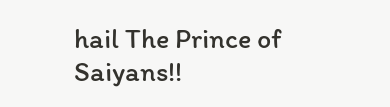hail The Prince of Saiyans!!